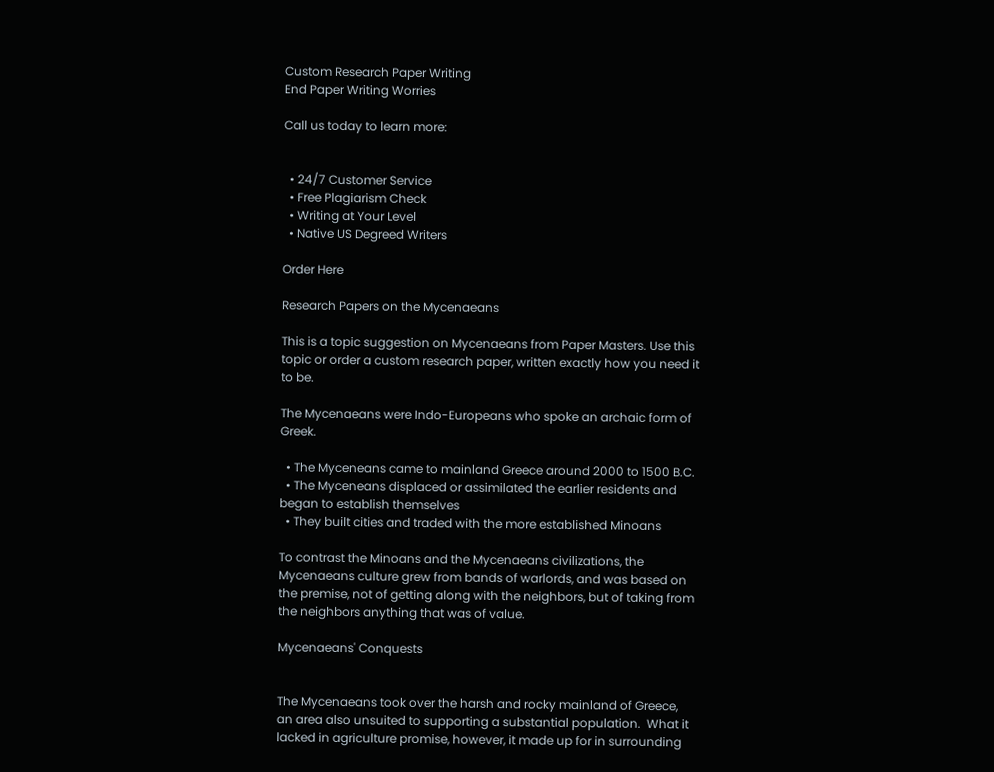Custom Research Paper Writing
End Paper Writing Worries

Call us today to learn more:


  • 24/7 Customer Service
  • Free Plagiarism Check
  • Writing at Your Level
  • Native US Degreed Writers

Order Here

Research Papers on the Mycenaeans

This is a topic suggestion on Mycenaeans from Paper Masters. Use this topic or order a custom research paper, written exactly how you need it to be.

The Mycenaeans were Indo-Europeans who spoke an archaic form of Greek.

  • The Myceneans came to mainland Greece around 2000 to 1500 B.C.
  • The Myceneans displaced or assimilated the earlier residents and began to establish themselves
  • They built cities and traded with the more established Minoans

To contrast the Minoans and the Mycenaeans civilizations, the Mycenaeans culture grew from bands of warlords, and was based on the premise, not of getting along with the neighbors, but of taking from the neighbors anything that was of value.

Mycenaeans' Conquests


The Mycenaeans took over the harsh and rocky mainland of Greece, an area also unsuited to supporting a substantial population.  What it lacked in agriculture promise, however, it made up for in surrounding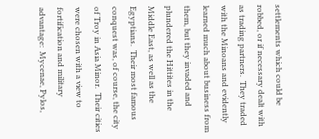settlements which could be robbed, or if necessary dealt with as trading partners.  They traded with the Minoans and evidently learned much about business from them, but they invaded and plundered the Hittites in the Middle East, as well as the Egyptians.  Their most famous conquest was, of course, the city of Troy in Asia Minor.  Their cities were chosen with a view to fortification and military advantage:  Mycenae, Pylos,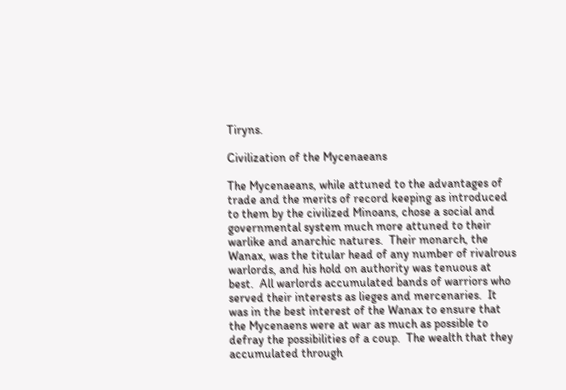Tiryns.

Civilization of the Mycenaeans

The Mycenaeans, while attuned to the advantages of trade and the merits of record keeping as introduced to them by the civilized Minoans, chose a social and governmental system much more attuned to their warlike and anarchic natures.  Their monarch, the Wanax, was the titular head of any number of rivalrous warlords, and his hold on authority was tenuous at best.  All warlords accumulated bands of warriors who served their interests as lieges and mercenaries.  It was in the best interest of the Wanax to ensure that the Mycenaens were at war as much as possible to defray the possibilities of a coup.  The wealth that they accumulated through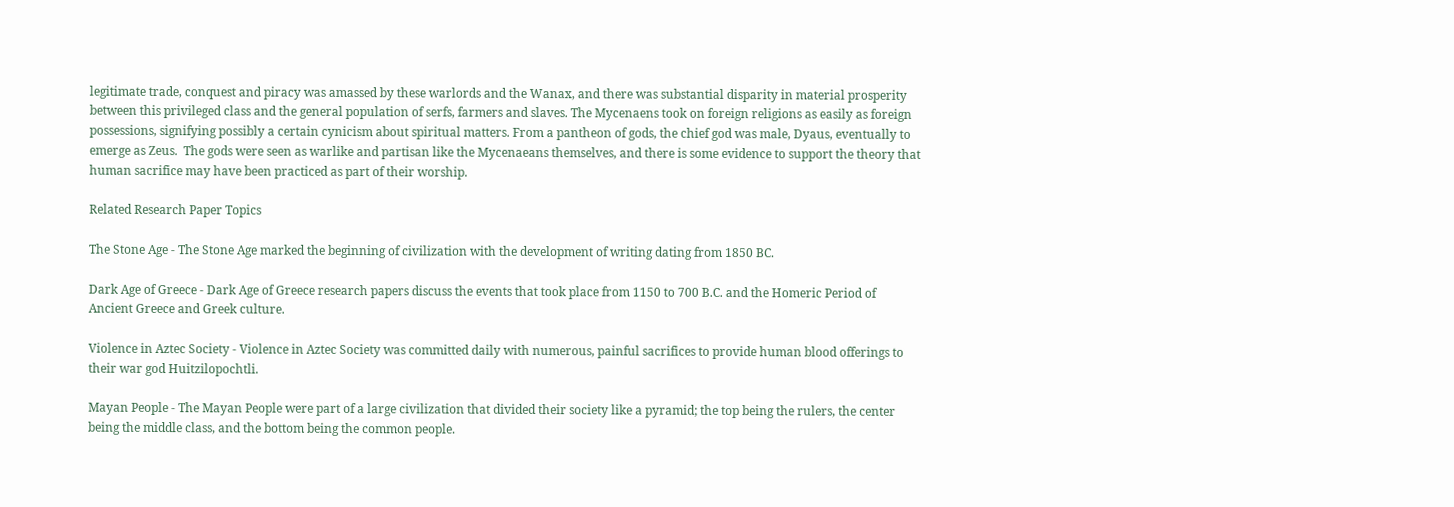legitimate trade, conquest and piracy was amassed by these warlords and the Wanax, and there was substantial disparity in material prosperity between this privileged class and the general population of serfs, farmers and slaves. The Mycenaens took on foreign religions as easily as foreign possessions, signifying possibly a certain cynicism about spiritual matters. From a pantheon of gods, the chief god was male, Dyaus, eventually to emerge as Zeus.  The gods were seen as warlike and partisan like the Mycenaeans themselves, and there is some evidence to support the theory that human sacrifice may have been practiced as part of their worship.

Related Research Paper Topics

The Stone Age - The Stone Age marked the beginning of civilization with the development of writing dating from 1850 BC.

Dark Age of Greece - Dark Age of Greece research papers discuss the events that took place from 1150 to 700 B.C. and the Homeric Period of Ancient Greece and Greek culture.

Violence in Aztec Society - Violence in Aztec Society was committed daily with numerous, painful sacrifices to provide human blood offerings to their war god Huitzilopochtli.

Mayan People - The Mayan People were part of a large civilization that divided their society like a pyramid; the top being the rulers, the center being the middle class, and the bottom being the common people.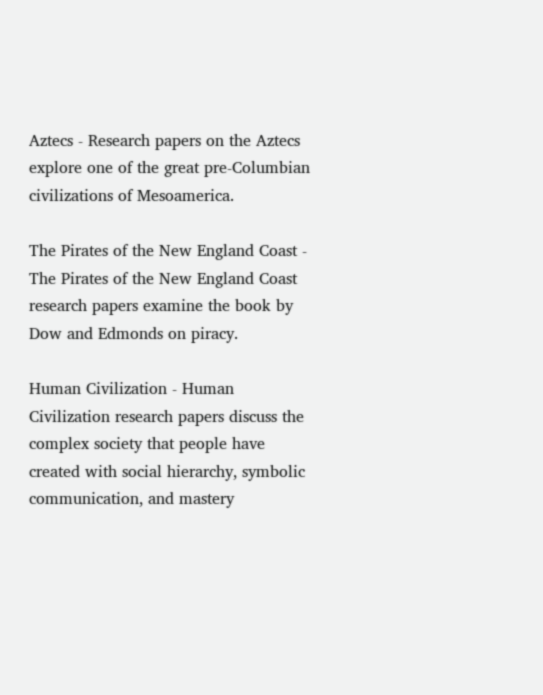Aztecs - Research papers on the Aztecs explore one of the great pre-Columbian civilizations of Mesoamerica.

The Pirates of the New England Coast - The Pirates of the New England Coast research papers examine the book by Dow and Edmonds on piracy.

Human Civilization - Human Civilization research papers discuss the complex society that people have created with social hierarchy, symbolic communication, and mastery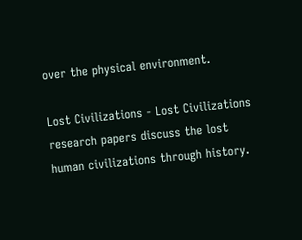over the physical environment.

Lost Civilizations - Lost Civilizations research papers discuss the lost human civilizations through history.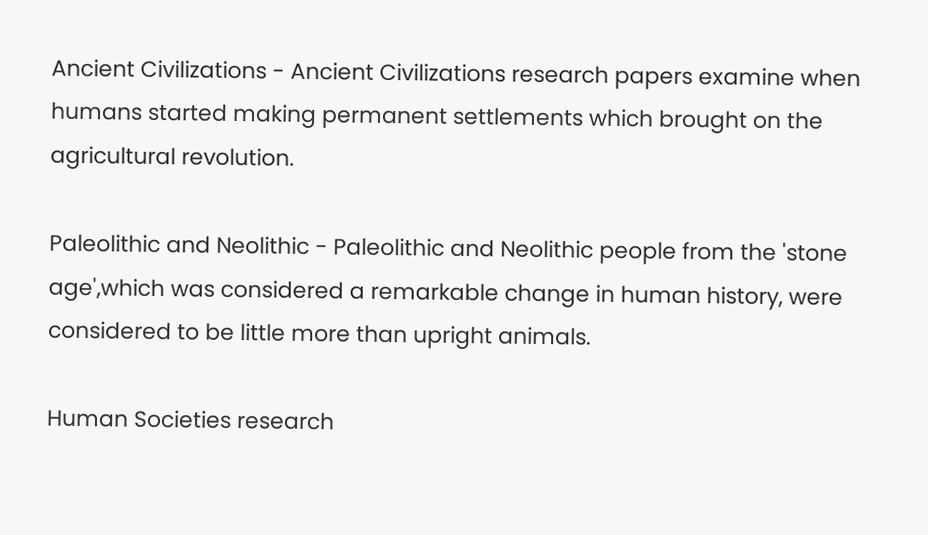Ancient Civilizations - Ancient Civilizations research papers examine when humans started making permanent settlements which brought on the agricultural revolution.

Paleolithic and Neolithic - Paleolithic and Neolithic people from the 'stone age',which was considered a remarkable change in human history, were considered to be little more than upright animals.

Human Societies research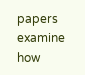papers examine how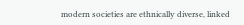modern societies are ethnically diverse, linked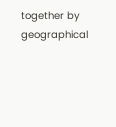together by geographical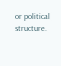or political structure.